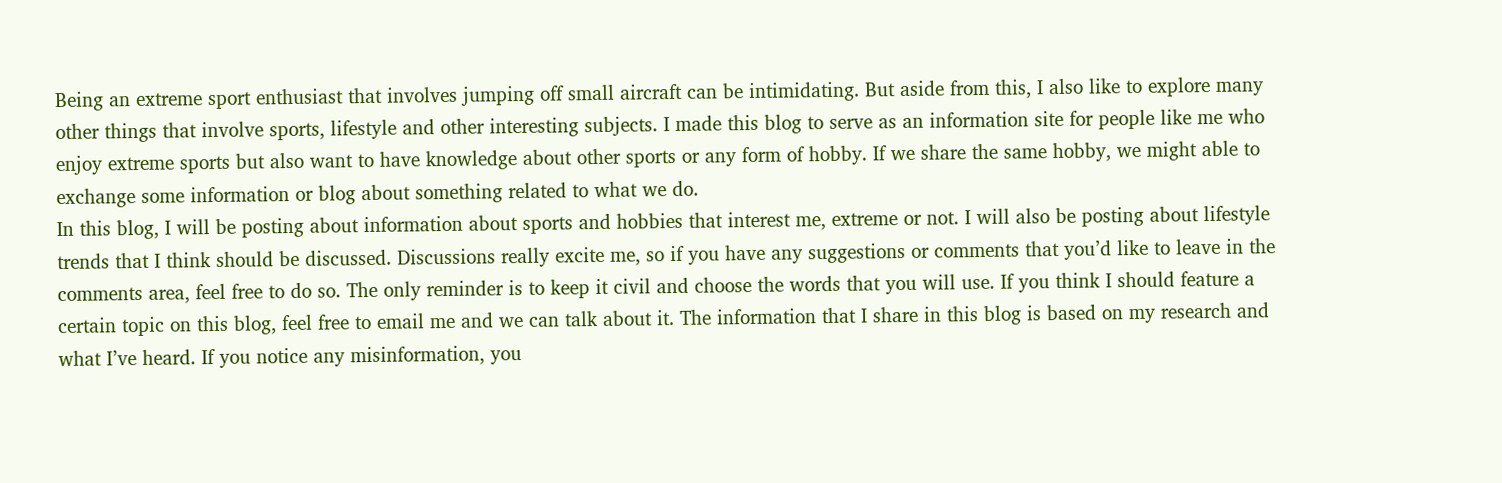Being an extreme sport enthusiast that involves jumping off small aircraft can be intimidating. But aside from this, I also like to explore many other things that involve sports, lifestyle and other interesting subjects. I made this blog to serve as an information site for people like me who enjoy extreme sports but also want to have knowledge about other sports or any form of hobby. If we share the same hobby, we might able to exchange some information or blog about something related to what we do.
In this blog, I will be posting about information about sports and hobbies that interest me, extreme or not. I will also be posting about lifestyle trends that I think should be discussed. Discussions really excite me, so if you have any suggestions or comments that you’d like to leave in the comments area, feel free to do so. The only reminder is to keep it civil and choose the words that you will use. If you think I should feature a certain topic on this blog, feel free to email me and we can talk about it. The information that I share in this blog is based on my research and what I’ve heard. If you notice any misinformation, you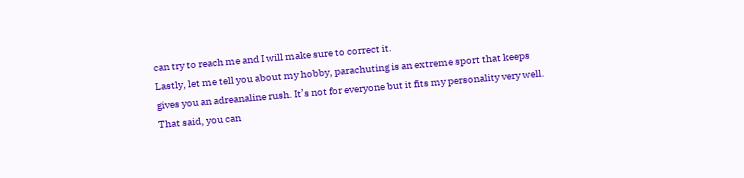can try to reach me and I will make sure to correct it.
Lastly, let me tell you about my hobby, parachuting is an extreme sport that keeps gives you an adreanaline rush. It’s not for everyone but it fits my personality very well. That said, you can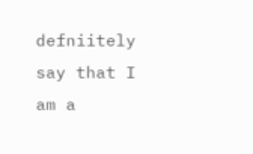defniitely say that I am a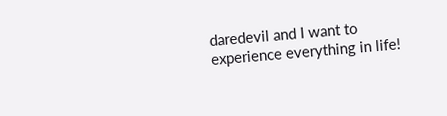daredevil and I want to experience everything in life!